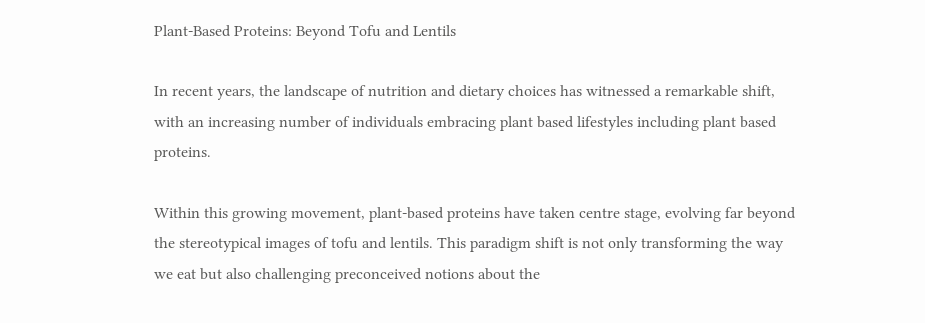Plant-Based Proteins: Beyond Tofu and Lentils

In recent years, the landscape of nutrition and dietary choices has witnessed a remarkable shift, with an increasing number of individuals embracing plant based lifestyles including plant based proteins.

Within this growing movement, plant-based proteins have taken centre stage, evolving far beyond the stereotypical images of tofu and lentils. This paradigm shift is not only transforming the way we eat but also challenging preconceived notions about the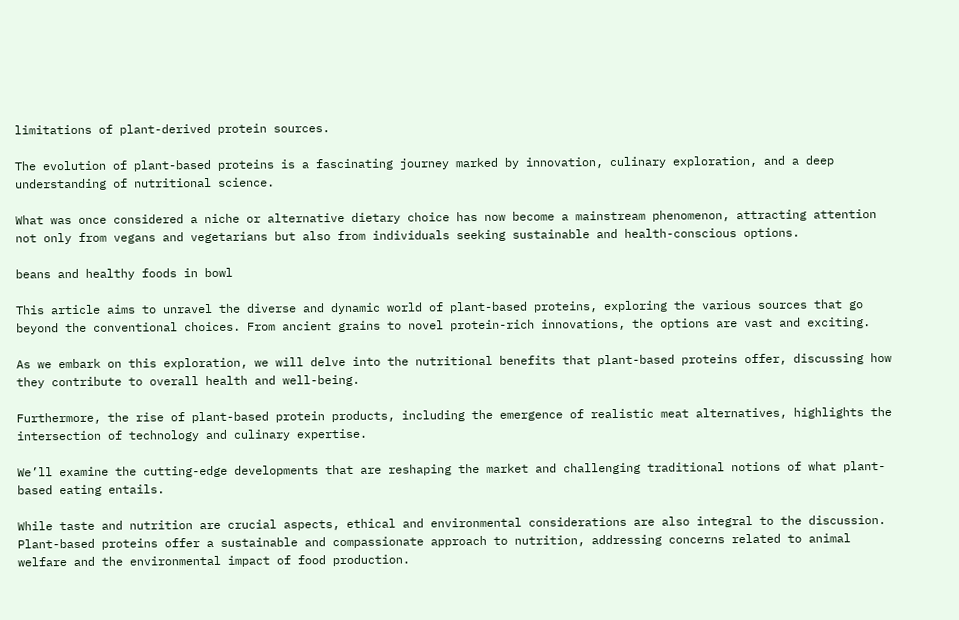limitations of plant-derived protein sources.

The evolution of plant-based proteins is a fascinating journey marked by innovation, culinary exploration, and a deep understanding of nutritional science.

What was once considered a niche or alternative dietary choice has now become a mainstream phenomenon, attracting attention not only from vegans and vegetarians but also from individuals seeking sustainable and health-conscious options.

beans and healthy foods in bowl

This article aims to unravel the diverse and dynamic world of plant-based proteins, exploring the various sources that go beyond the conventional choices. From ancient grains to novel protein-rich innovations, the options are vast and exciting.

As we embark on this exploration, we will delve into the nutritional benefits that plant-based proteins offer, discussing how they contribute to overall health and well-being.

Furthermore, the rise of plant-based protein products, including the emergence of realistic meat alternatives, highlights the intersection of technology and culinary expertise.

We’ll examine the cutting-edge developments that are reshaping the market and challenging traditional notions of what plant-based eating entails.

While taste and nutrition are crucial aspects, ethical and environmental considerations are also integral to the discussion. Plant-based proteins offer a sustainable and compassionate approach to nutrition, addressing concerns related to animal welfare and the environmental impact of food production.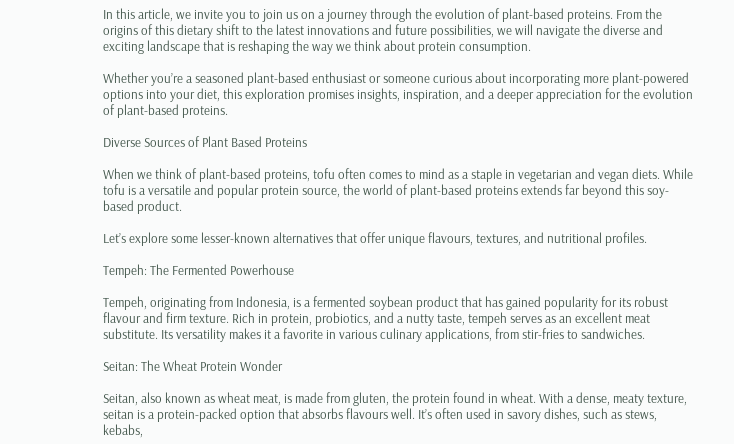In this article, we invite you to join us on a journey through the evolution of plant-based proteins. From the origins of this dietary shift to the latest innovations and future possibilities, we will navigate the diverse and exciting landscape that is reshaping the way we think about protein consumption.

Whether you’re a seasoned plant-based enthusiast or someone curious about incorporating more plant-powered options into your diet, this exploration promises insights, inspiration, and a deeper appreciation for the evolution of plant-based proteins.

Diverse Sources of Plant Based Proteins

When we think of plant-based proteins, tofu often comes to mind as a staple in vegetarian and vegan diets. While tofu is a versatile and popular protein source, the world of plant-based proteins extends far beyond this soy-based product.

Let’s explore some lesser-known alternatives that offer unique flavours, textures, and nutritional profiles.

Tempeh: The Fermented Powerhouse

Tempeh, originating from Indonesia, is a fermented soybean product that has gained popularity for its robust flavour and firm texture. Rich in protein, probiotics, and a nutty taste, tempeh serves as an excellent meat substitute. Its versatility makes it a favorite in various culinary applications, from stir-fries to sandwiches.

Seitan: The Wheat Protein Wonder

Seitan, also known as wheat meat, is made from gluten, the protein found in wheat. With a dense, meaty texture, seitan is a protein-packed option that absorbs flavours well. It’s often used in savory dishes, such as stews, kebabs,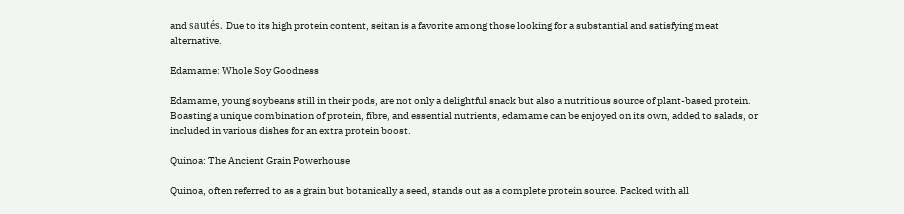and sautés. Due to its high protein content, seitan is a favorite among those looking for a substantial and satisfying meat alternative.

Edamame: Whole Soy Goodness

Edamame, young soybeans still in their pods, are not only a delightful snack but also a nutritious source of plant-based protein. Boasting a unique combination of protein, fibre, and essential nutrients, edamame can be enjoyed on its own, added to salads, or included in various dishes for an extra protein boost.

Quinoa: The Ancient Grain Powerhouse

Quinoa, often referred to as a grain but botanically a seed, stands out as a complete protein source. Packed with all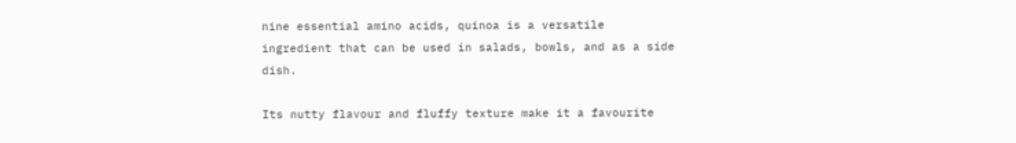nine essential amino acids, quinoa is a versatile ingredient that can be used in salads, bowls, and as a side dish.

Its nutty flavour and fluffy texture make it a favourite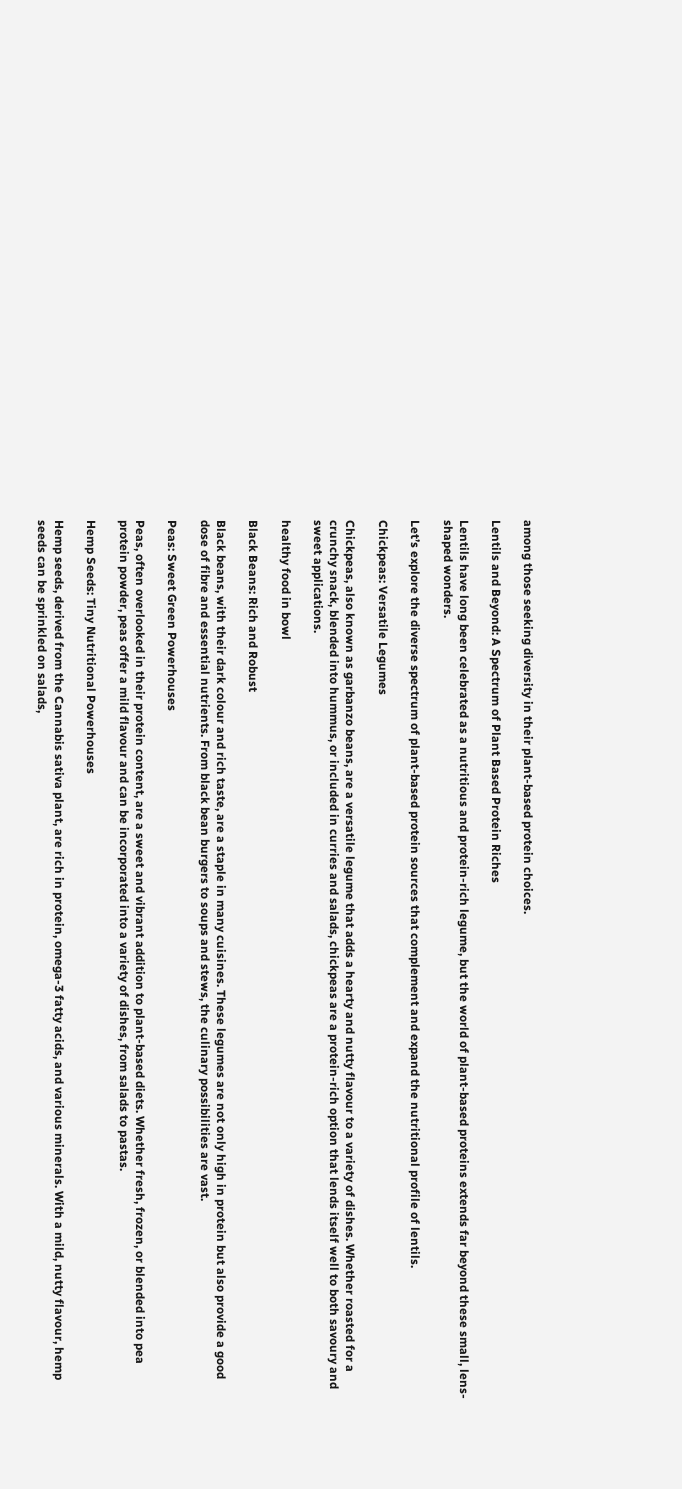among those seeking diversity in their plant-based protein choices.

Lentils and Beyond: A Spectrum of Plant Based Protein Riches

Lentils have long been celebrated as a nutritious and protein-rich legume, but the world of plant-based proteins extends far beyond these small, lens-shaped wonders.

Let’s explore the diverse spectrum of plant-based protein sources that complement and expand the nutritional profile of lentils.

Chickpeas: Versatile Legumes

Chickpeas, also known as garbanzo beans, are a versatile legume that adds a hearty and nutty flavour to a variety of dishes. Whether roasted for a crunchy snack, blended into hummus, or included in curries and salads, chickpeas are a protein-rich option that lends itself well to both savoury and sweet applications.

healthy food in bowl

Black Beans: Rich and Robust

Black beans, with their dark colour and rich taste, are a staple in many cuisines. These legumes are not only high in protein but also provide a good dose of fibre and essential nutrients. From black bean burgers to soups and stews, the culinary possibilities are vast.

Peas: Sweet Green Powerhouses

Peas, often overlooked in their protein content, are a sweet and vibrant addition to plant-based diets. Whether fresh, frozen, or blended into pea protein powder, peas offer a mild flavour and can be incorporated into a variety of dishes, from salads to pastas.

Hemp Seeds: Tiny Nutritional Powerhouses

Hemp seeds, derived from the Cannabis sativa plant, are rich in protein, omega-3 fatty acids, and various minerals. With a mild, nutty flavour, hemp seeds can be sprinkled on salads,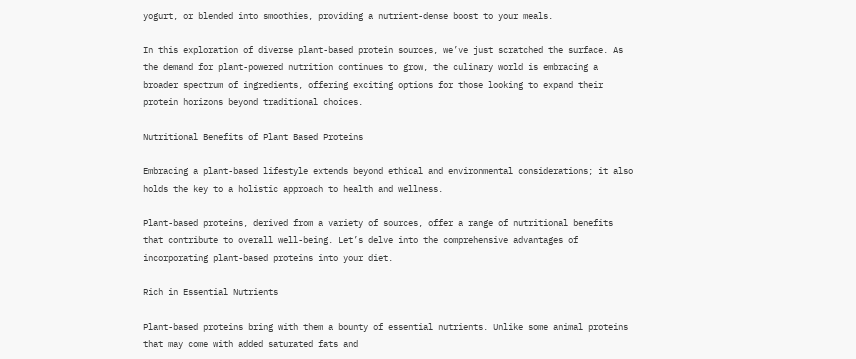yogurt, or blended into smoothies, providing a nutrient-dense boost to your meals.

In this exploration of diverse plant-based protein sources, we’ve just scratched the surface. As the demand for plant-powered nutrition continues to grow, the culinary world is embracing a broader spectrum of ingredients, offering exciting options for those looking to expand their protein horizons beyond traditional choices.

Nutritional Benefits of Plant Based Proteins

Embracing a plant-based lifestyle extends beyond ethical and environmental considerations; it also holds the key to a holistic approach to health and wellness.

Plant-based proteins, derived from a variety of sources, offer a range of nutritional benefits that contribute to overall well-being. Let’s delve into the comprehensive advantages of incorporating plant-based proteins into your diet.

Rich in Essential Nutrients

Plant-based proteins bring with them a bounty of essential nutrients. Unlike some animal proteins that may come with added saturated fats and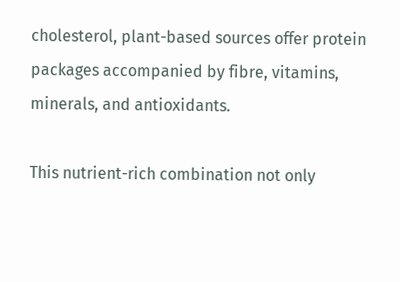cholesterol, plant-based sources offer protein packages accompanied by fibre, vitamins, minerals, and antioxidants.

This nutrient-rich combination not only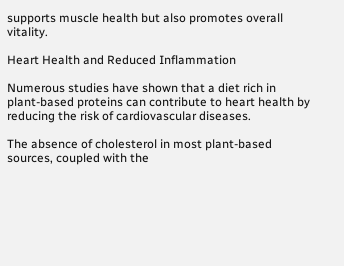supports muscle health but also promotes overall vitality.

Heart Health and Reduced Inflammation

Numerous studies have shown that a diet rich in plant-based proteins can contribute to heart health by reducing the risk of cardiovascular diseases.

The absence of cholesterol in most plant-based sources, coupled with the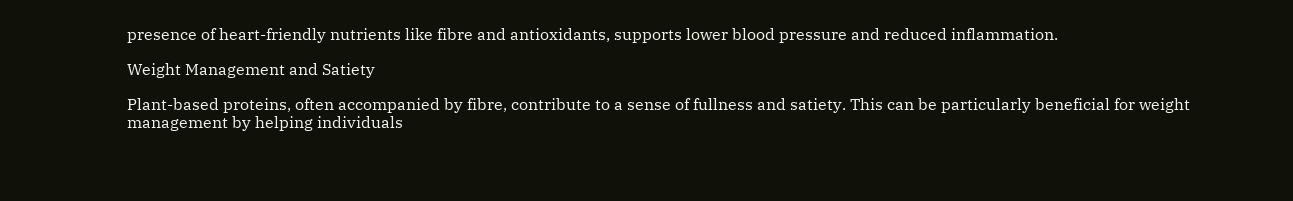presence of heart-friendly nutrients like fibre and antioxidants, supports lower blood pressure and reduced inflammation.

Weight Management and Satiety

Plant-based proteins, often accompanied by fibre, contribute to a sense of fullness and satiety. This can be particularly beneficial for weight management by helping individuals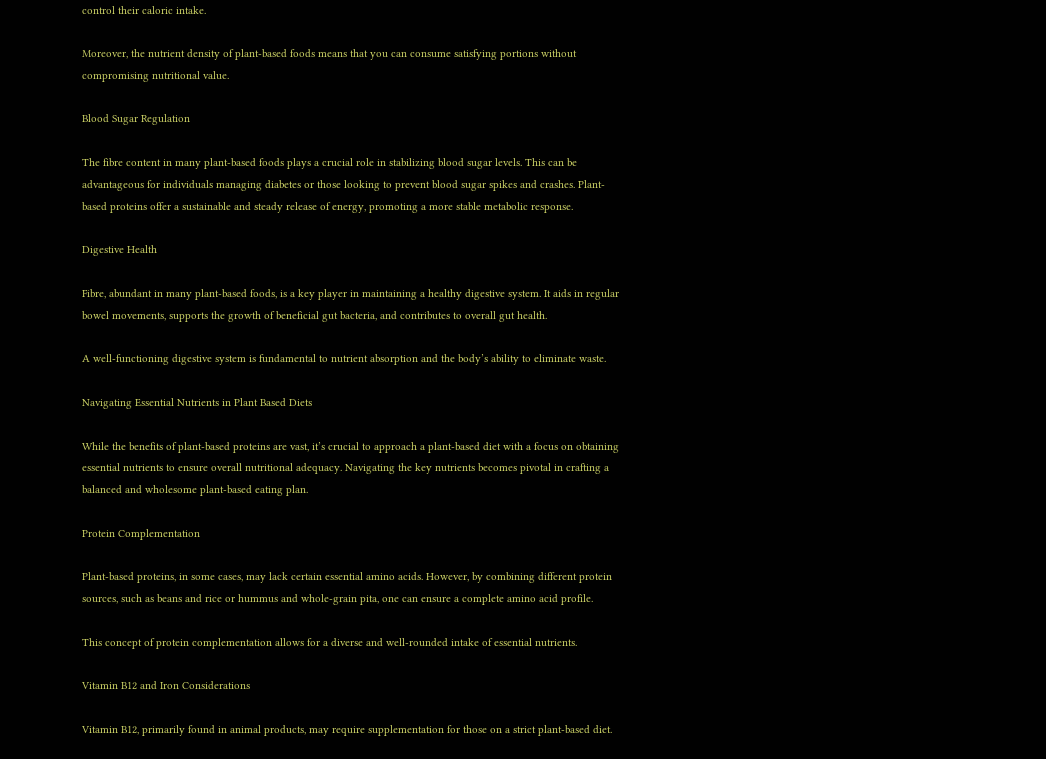control their caloric intake.

Moreover, the nutrient density of plant-based foods means that you can consume satisfying portions without compromising nutritional value.

Blood Sugar Regulation

The fibre content in many plant-based foods plays a crucial role in stabilizing blood sugar levels. This can be advantageous for individuals managing diabetes or those looking to prevent blood sugar spikes and crashes. Plant-based proteins offer a sustainable and steady release of energy, promoting a more stable metabolic response.

Digestive Health

Fibre, abundant in many plant-based foods, is a key player in maintaining a healthy digestive system. It aids in regular bowel movements, supports the growth of beneficial gut bacteria, and contributes to overall gut health.

A well-functioning digestive system is fundamental to nutrient absorption and the body’s ability to eliminate waste.

Navigating Essential Nutrients in Plant Based Diets

While the benefits of plant-based proteins are vast, it’s crucial to approach a plant-based diet with a focus on obtaining essential nutrients to ensure overall nutritional adequacy. Navigating the key nutrients becomes pivotal in crafting a balanced and wholesome plant-based eating plan.

Protein Complementation

Plant-based proteins, in some cases, may lack certain essential amino acids. However, by combining different protein sources, such as beans and rice or hummus and whole-grain pita, one can ensure a complete amino acid profile.

This concept of protein complementation allows for a diverse and well-rounded intake of essential nutrients.

Vitamin B12 and Iron Considerations

Vitamin B12, primarily found in animal products, may require supplementation for those on a strict plant-based diet.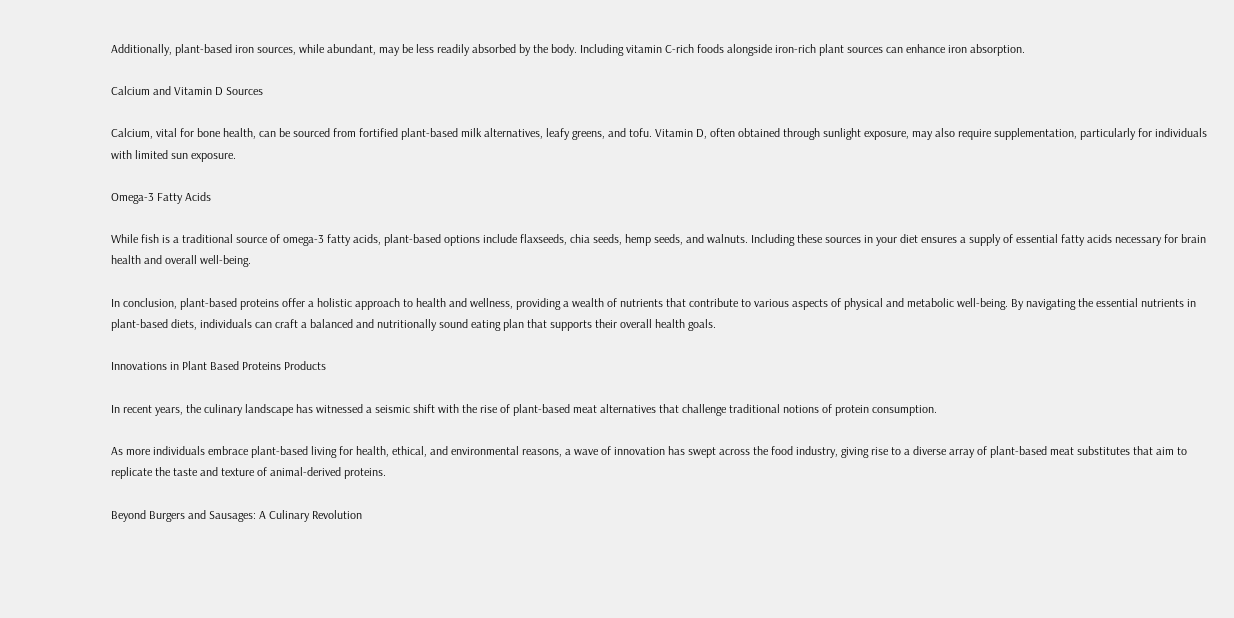Additionally, plant-based iron sources, while abundant, may be less readily absorbed by the body. Including vitamin C-rich foods alongside iron-rich plant sources can enhance iron absorption.

Calcium and Vitamin D Sources

Calcium, vital for bone health, can be sourced from fortified plant-based milk alternatives, leafy greens, and tofu. Vitamin D, often obtained through sunlight exposure, may also require supplementation, particularly for individuals with limited sun exposure.

Omega-3 Fatty Acids

While fish is a traditional source of omega-3 fatty acids, plant-based options include flaxseeds, chia seeds, hemp seeds, and walnuts. Including these sources in your diet ensures a supply of essential fatty acids necessary for brain health and overall well-being.

In conclusion, plant-based proteins offer a holistic approach to health and wellness, providing a wealth of nutrients that contribute to various aspects of physical and metabolic well-being. By navigating the essential nutrients in plant-based diets, individuals can craft a balanced and nutritionally sound eating plan that supports their overall health goals.

Innovations in Plant Based Proteins Products

In recent years, the culinary landscape has witnessed a seismic shift with the rise of plant-based meat alternatives that challenge traditional notions of protein consumption.

As more individuals embrace plant-based living for health, ethical, and environmental reasons, a wave of innovation has swept across the food industry, giving rise to a diverse array of plant-based meat substitutes that aim to replicate the taste and texture of animal-derived proteins.

Beyond Burgers and Sausages: A Culinary Revolution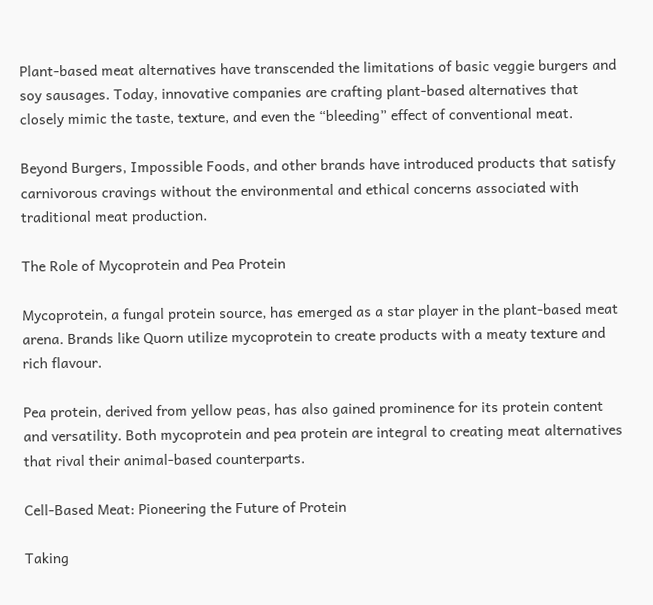Plant-based meat alternatives have transcended the limitations of basic veggie burgers and soy sausages. Today, innovative companies are crafting plant-based alternatives that closely mimic the taste, texture, and even the “bleeding” effect of conventional meat.

Beyond Burgers, Impossible Foods, and other brands have introduced products that satisfy carnivorous cravings without the environmental and ethical concerns associated with traditional meat production.

The Role of Mycoprotein and Pea Protein

Mycoprotein, a fungal protein source, has emerged as a star player in the plant-based meat arena. Brands like Quorn utilize mycoprotein to create products with a meaty texture and rich flavour.

Pea protein, derived from yellow peas, has also gained prominence for its protein content and versatility. Both mycoprotein and pea protein are integral to creating meat alternatives that rival their animal-based counterparts.

Cell-Based Meat: Pioneering the Future of Protein

Taking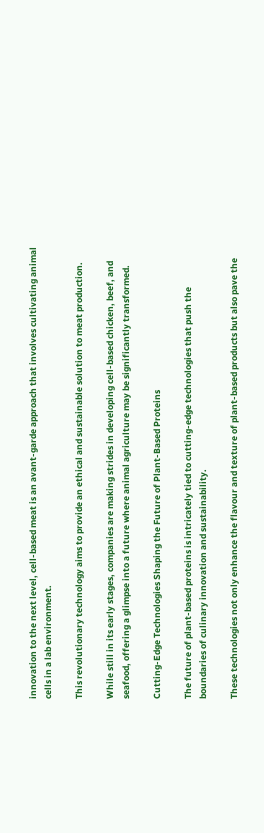innovation to the next level, cell-based meat is an avant-garde approach that involves cultivating animal cells in a lab environment.

This revolutionary technology aims to provide an ethical and sustainable solution to meat production.

While still in its early stages, companies are making strides in developing cell-based chicken, beef, and seafood, offering a glimpse into a future where animal agriculture may be significantly transformed.

Cutting-Edge Technologies Shaping the Future of Plant-Based Proteins

The future of plant-based proteins is intricately tied to cutting-edge technologies that push the boundaries of culinary innovation and sustainability.

These technologies not only enhance the flavour and texture of plant-based products but also pave the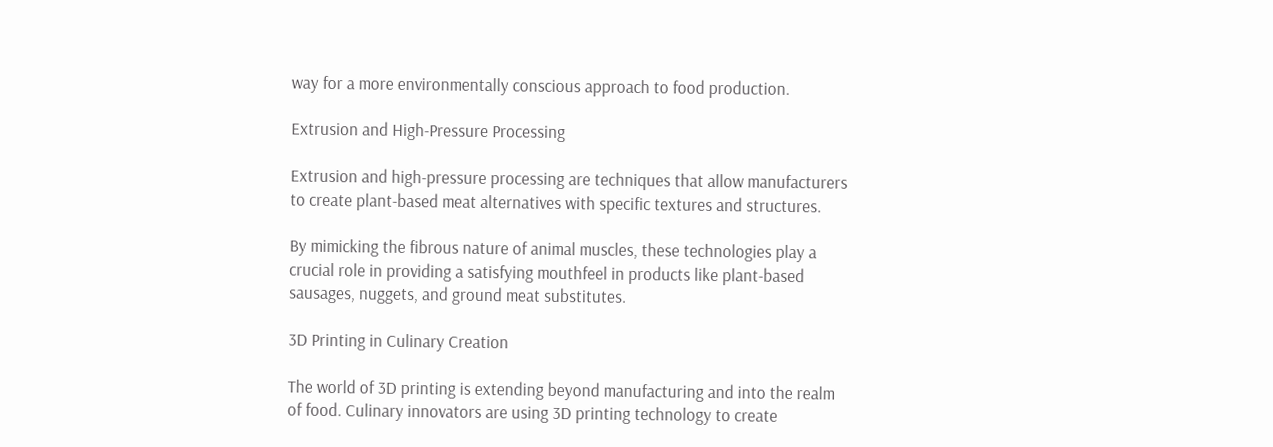way for a more environmentally conscious approach to food production.

Extrusion and High-Pressure Processing

Extrusion and high-pressure processing are techniques that allow manufacturers to create plant-based meat alternatives with specific textures and structures.

By mimicking the fibrous nature of animal muscles, these technologies play a crucial role in providing a satisfying mouthfeel in products like plant-based sausages, nuggets, and ground meat substitutes.

3D Printing in Culinary Creation

The world of 3D printing is extending beyond manufacturing and into the realm of food. Culinary innovators are using 3D printing technology to create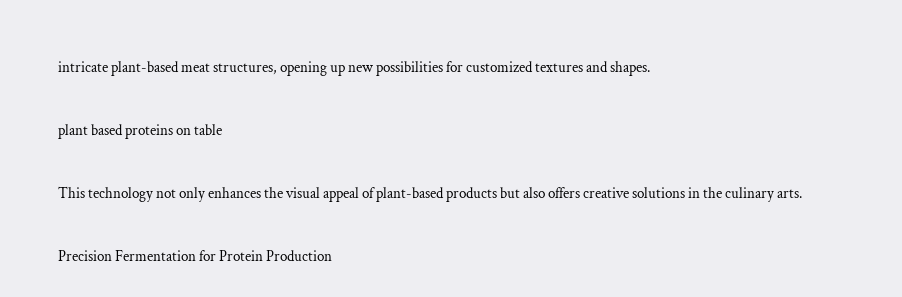intricate plant-based meat structures, opening up new possibilities for customized textures and shapes.

plant based proteins on table

This technology not only enhances the visual appeal of plant-based products but also offers creative solutions in the culinary arts.

Precision Fermentation for Protein Production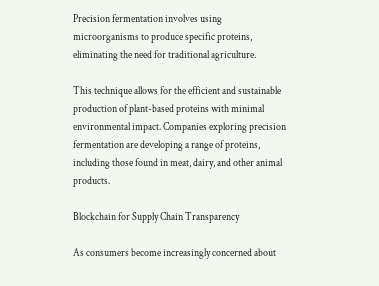Precision fermentation involves using microorganisms to produce specific proteins, eliminating the need for traditional agriculture.

This technique allows for the efficient and sustainable production of plant-based proteins with minimal environmental impact. Companies exploring precision fermentation are developing a range of proteins, including those found in meat, dairy, and other animal products.

Blockchain for Supply Chain Transparency

As consumers become increasingly concerned about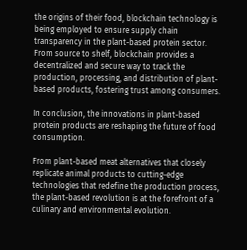the origins of their food, blockchain technology is being employed to ensure supply chain transparency in the plant-based protein sector. From source to shelf, blockchain provides a decentralized and secure way to track the production, processing, and distribution of plant-based products, fostering trust among consumers.

In conclusion, the innovations in plant-based protein products are reshaping the future of food consumption.

From plant-based meat alternatives that closely replicate animal products to cutting-edge technologies that redefine the production process, the plant-based revolution is at the forefront of a culinary and environmental evolution.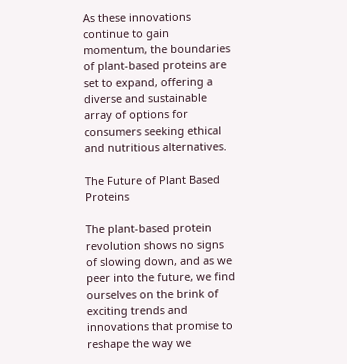As these innovations continue to gain momentum, the boundaries of plant-based proteins are set to expand, offering a diverse and sustainable array of options for consumers seeking ethical and nutritious alternatives.

The Future of Plant Based Proteins

The plant-based protein revolution shows no signs of slowing down, and as we peer into the future, we find ourselves on the brink of exciting trends and innovations that promise to reshape the way we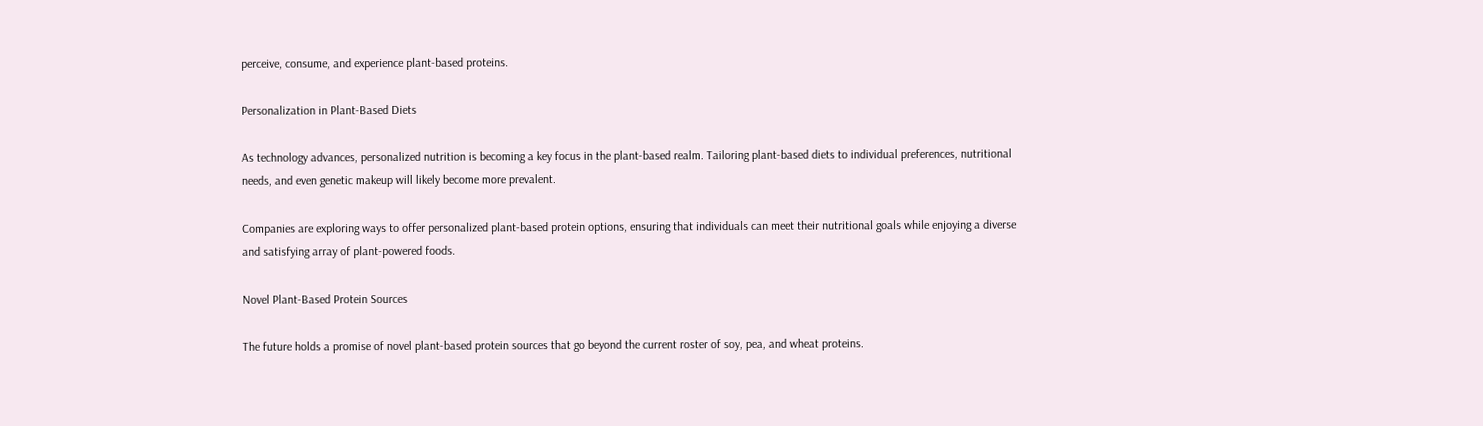perceive, consume, and experience plant-based proteins.

Personalization in Plant-Based Diets

As technology advances, personalized nutrition is becoming a key focus in the plant-based realm. Tailoring plant-based diets to individual preferences, nutritional needs, and even genetic makeup will likely become more prevalent.

Companies are exploring ways to offer personalized plant-based protein options, ensuring that individuals can meet their nutritional goals while enjoying a diverse and satisfying array of plant-powered foods.

Novel Plant-Based Protein Sources

The future holds a promise of novel plant-based protein sources that go beyond the current roster of soy, pea, and wheat proteins.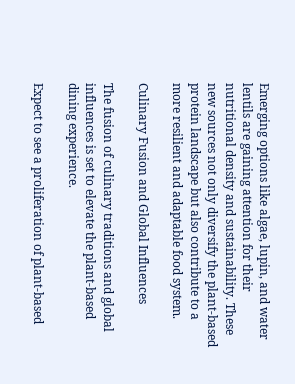Emerging options like algae, lupin, and water lentils are gaining attention for their nutritional density and sustainability. These new sources not only diversify the plant-based protein landscape but also contribute to a more resilient and adaptable food system.

Culinary Fusion and Global Influences

The fusion of culinary traditions and global influences is set to elevate the plant-based dining experience.

Expect to see a proliferation of plant-based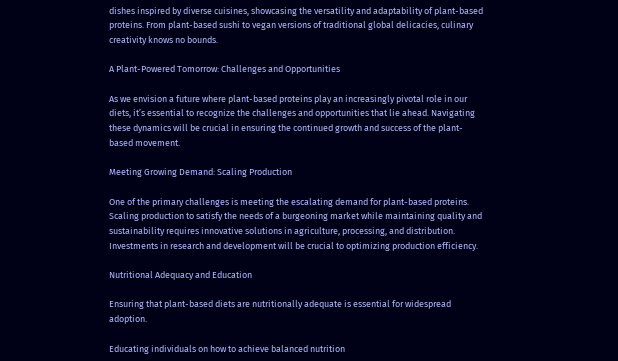dishes inspired by diverse cuisines, showcasing the versatility and adaptability of plant-based proteins. From plant-based sushi to vegan versions of traditional global delicacies, culinary creativity knows no bounds.

A Plant-Powered Tomorrow: Challenges and Opportunities

As we envision a future where plant-based proteins play an increasingly pivotal role in our diets, it’s essential to recognize the challenges and opportunities that lie ahead. Navigating these dynamics will be crucial in ensuring the continued growth and success of the plant-based movement.

Meeting Growing Demand: Scaling Production

One of the primary challenges is meeting the escalating demand for plant-based proteins. Scaling production to satisfy the needs of a burgeoning market while maintaining quality and sustainability requires innovative solutions in agriculture, processing, and distribution. Investments in research and development will be crucial to optimizing production efficiency.

Nutritional Adequacy and Education

Ensuring that plant-based diets are nutritionally adequate is essential for widespread adoption.

Educating individuals on how to achieve balanced nutrition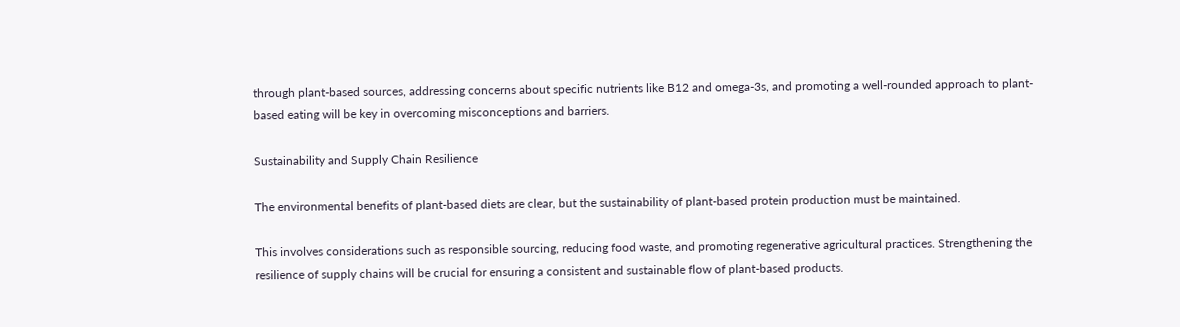through plant-based sources, addressing concerns about specific nutrients like B12 and omega-3s, and promoting a well-rounded approach to plant-based eating will be key in overcoming misconceptions and barriers.

Sustainability and Supply Chain Resilience

The environmental benefits of plant-based diets are clear, but the sustainability of plant-based protein production must be maintained.

This involves considerations such as responsible sourcing, reducing food waste, and promoting regenerative agricultural practices. Strengthening the resilience of supply chains will be crucial for ensuring a consistent and sustainable flow of plant-based products.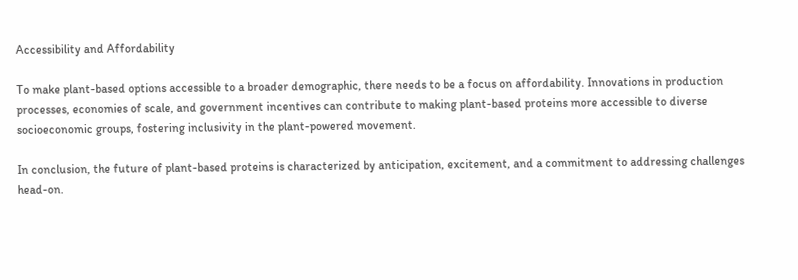Accessibility and Affordability

To make plant-based options accessible to a broader demographic, there needs to be a focus on affordability. Innovations in production processes, economies of scale, and government incentives can contribute to making plant-based proteins more accessible to diverse socioeconomic groups, fostering inclusivity in the plant-powered movement.

In conclusion, the future of plant-based proteins is characterized by anticipation, excitement, and a commitment to addressing challenges head-on.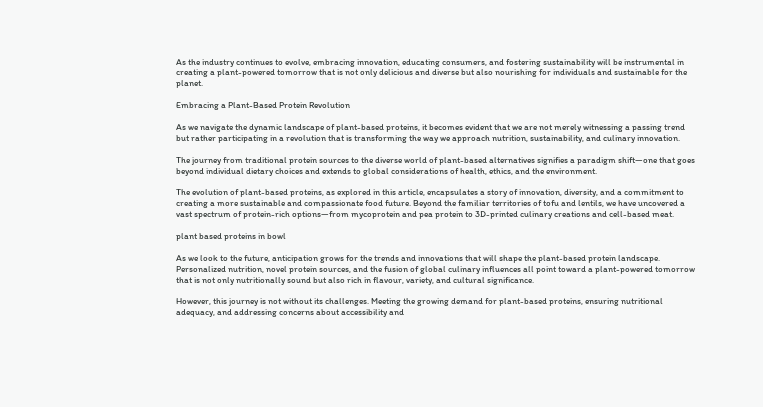As the industry continues to evolve, embracing innovation, educating consumers, and fostering sustainability will be instrumental in creating a plant-powered tomorrow that is not only delicious and diverse but also nourishing for individuals and sustainable for the planet.

Embracing a Plant-Based Protein Revolution

As we navigate the dynamic landscape of plant-based proteins, it becomes evident that we are not merely witnessing a passing trend but rather participating in a revolution that is transforming the way we approach nutrition, sustainability, and culinary innovation.

The journey from traditional protein sources to the diverse world of plant-based alternatives signifies a paradigm shift—one that goes beyond individual dietary choices and extends to global considerations of health, ethics, and the environment.

The evolution of plant-based proteins, as explored in this article, encapsulates a story of innovation, diversity, and a commitment to creating a more sustainable and compassionate food future. Beyond the familiar territories of tofu and lentils, we have uncovered a vast spectrum of protein-rich options—from mycoprotein and pea protein to 3D-printed culinary creations and cell-based meat.

plant based proteins in bowl

As we look to the future, anticipation grows for the trends and innovations that will shape the plant-based protein landscape. Personalized nutrition, novel protein sources, and the fusion of global culinary influences all point toward a plant-powered tomorrow that is not only nutritionally sound but also rich in flavour, variety, and cultural significance.

However, this journey is not without its challenges. Meeting the growing demand for plant-based proteins, ensuring nutritional adequacy, and addressing concerns about accessibility and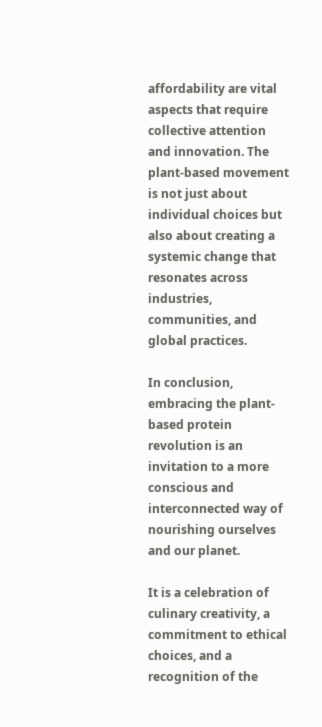affordability are vital aspects that require collective attention and innovation. The plant-based movement is not just about individual choices but also about creating a systemic change that resonates across industries, communities, and global practices.

In conclusion, embracing the plant-based protein revolution is an invitation to a more conscious and interconnected way of nourishing ourselves and our planet.

It is a celebration of culinary creativity, a commitment to ethical choices, and a recognition of the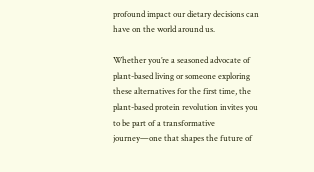profound impact our dietary decisions can have on the world around us.

Whether you’re a seasoned advocate of plant-based living or someone exploring these alternatives for the first time, the plant-based protein revolution invites you to be part of a transformative journey—one that shapes the future of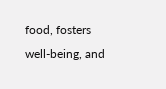food, fosters well-being, and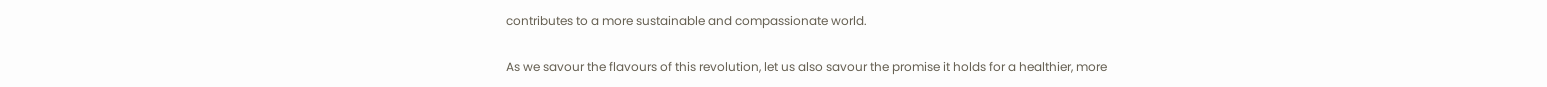contributes to a more sustainable and compassionate world.

As we savour the flavours of this revolution, let us also savour the promise it holds for a healthier, more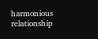harmonious relationship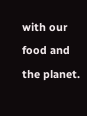with our food and the planet.